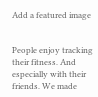Add a featured image


People enjoy tracking their fitness. And especially with their friends. We made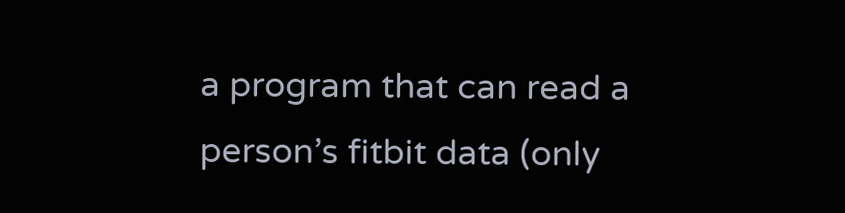a program that can read a person’s fitbit data (only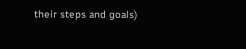their steps and goals)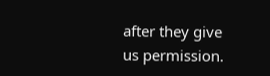after they give us permission.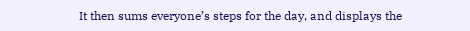It then sums everyone’s steps for the day, and displays the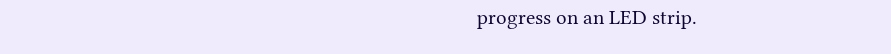progress on an LED strip.